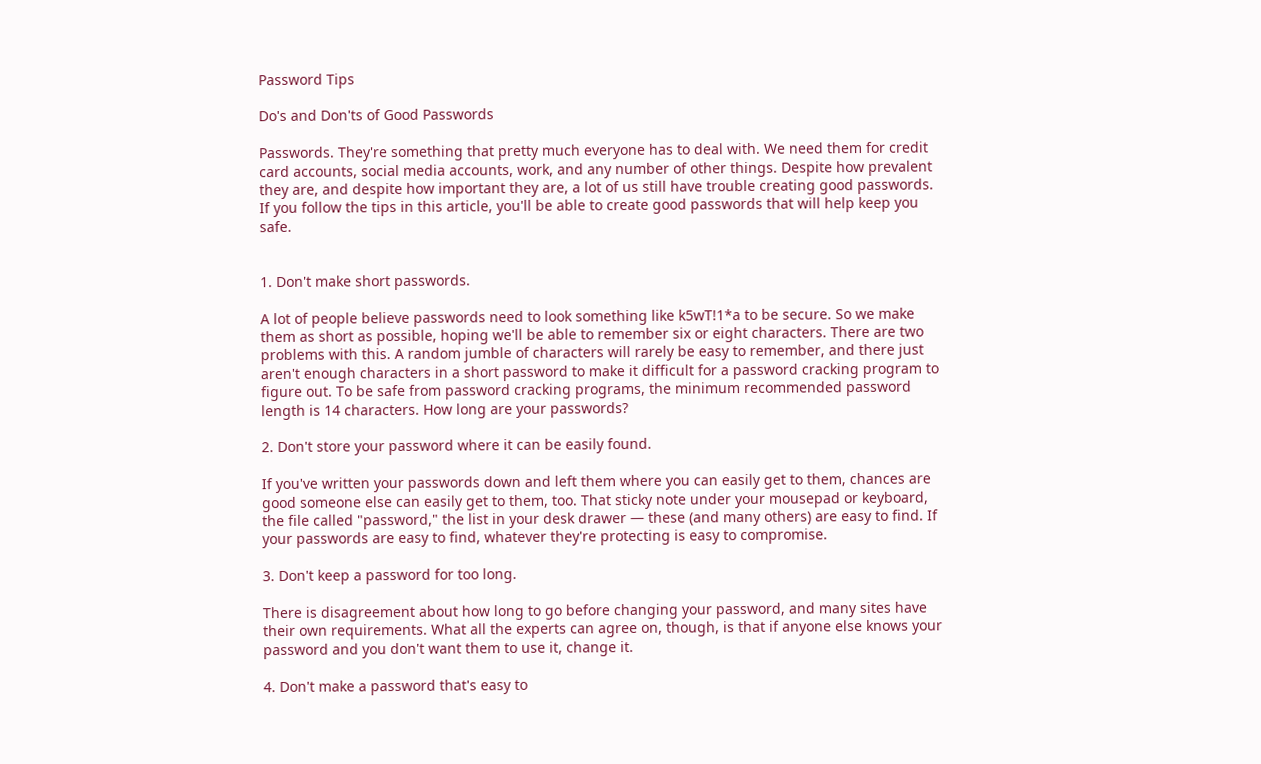Password Tips

Do's and Don'ts of Good Passwords

Passwords. They're something that pretty much everyone has to deal with. We need them for credit card accounts, social media accounts, work, and any number of other things. Despite how prevalent they are, and despite how important they are, a lot of us still have trouble creating good passwords. If you follow the tips in this article, you'll be able to create good passwords that will help keep you safe.


1. Don't make short passwords.

A lot of people believe passwords need to look something like k5wT!1*a to be secure. So we make them as short as possible, hoping we'll be able to remember six or eight characters. There are two problems with this. A random jumble of characters will rarely be easy to remember, and there just aren't enough characters in a short password to make it difficult for a password cracking program to figure out. To be safe from password cracking programs, the minimum recommended password length is 14 characters. How long are your passwords?

2. Don't store your password where it can be easily found.

If you've written your passwords down and left them where you can easily get to them, chances are good someone else can easily get to them, too. That sticky note under your mousepad or keyboard, the file called "password," the list in your desk drawer — these (and many others) are easy to find. If your passwords are easy to find, whatever they're protecting is easy to compromise.

3. Don't keep a password for too long.

There is disagreement about how long to go before changing your password, and many sites have their own requirements. What all the experts can agree on, though, is that if anyone else knows your password and you don't want them to use it, change it.

4. Don't make a password that's easy to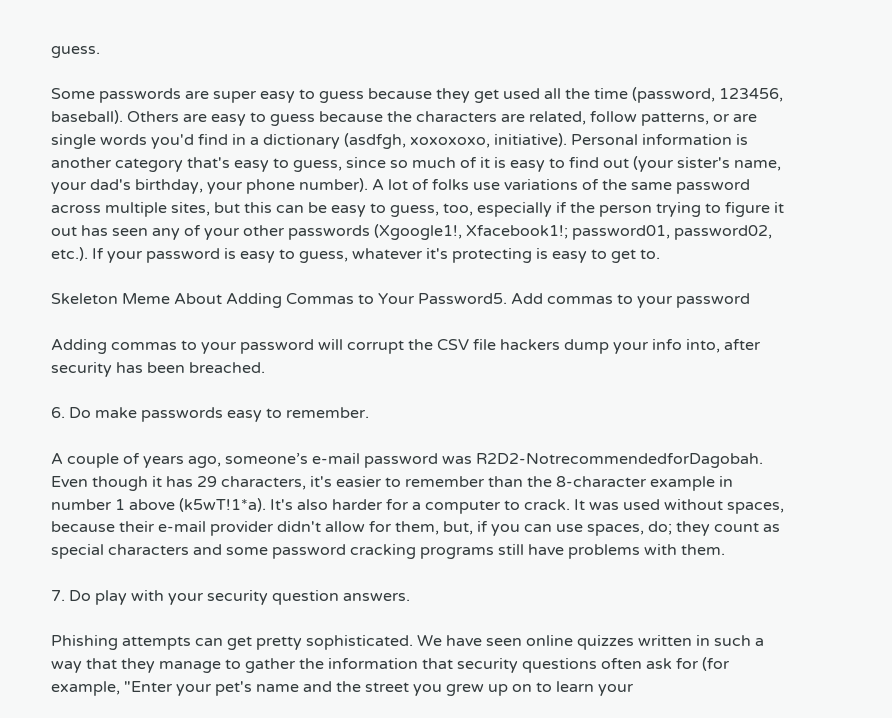guess.

Some passwords are super easy to guess because they get used all the time (password, 123456, baseball). Others are easy to guess because the characters are related, follow patterns, or are single words you'd find in a dictionary (asdfgh, xoxoxoxo, initiative). Personal information is another category that's easy to guess, since so much of it is easy to find out (your sister's name, your dad's birthday, your phone number). A lot of folks use variations of the same password across multiple sites, but this can be easy to guess, too, especially if the person trying to figure it out has seen any of your other passwords (Xgoogle1!, Xfacebook1!; password01, password02, etc.). If your password is easy to guess, whatever it's protecting is easy to get to.

Skeleton Meme About Adding Commas to Your Password5. Add commas to your password

Adding commas to your password will corrupt the CSV file hackers dump your info into, after security has been breached.

6. Do make passwords easy to remember.

A couple of years ago, someone’s e-mail password was R2D2-NotrecommendedforDagobah. Even though it has 29 characters, it's easier to remember than the 8-character example in number 1 above (k5wT!1*a). It's also harder for a computer to crack. It was used without spaces, because their e-mail provider didn't allow for them, but, if you can use spaces, do; they count as special characters and some password cracking programs still have problems with them.

7. Do play with your security question answers.

Phishing attempts can get pretty sophisticated. We have seen online quizzes written in such a way that they manage to gather the information that security questions often ask for (for example, "Enter your pet's name and the street you grew up on to learn your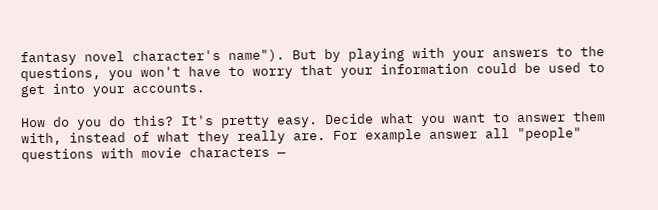fantasy novel character's name"). But by playing with your answers to the questions, you won't have to worry that your information could be used to get into your accounts.

How do you do this? It's pretty easy. Decide what you want to answer them with, instead of what they really are. For example answer all "people" questions with movie characters —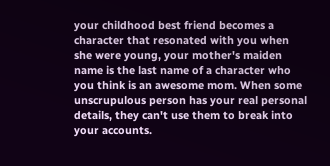your childhood best friend becomes a character that resonated with you when she were young, your mother's maiden name is the last name of a character who you think is an awesome mom. When some unscrupulous person has your real personal details, they can't use them to break into your accounts.